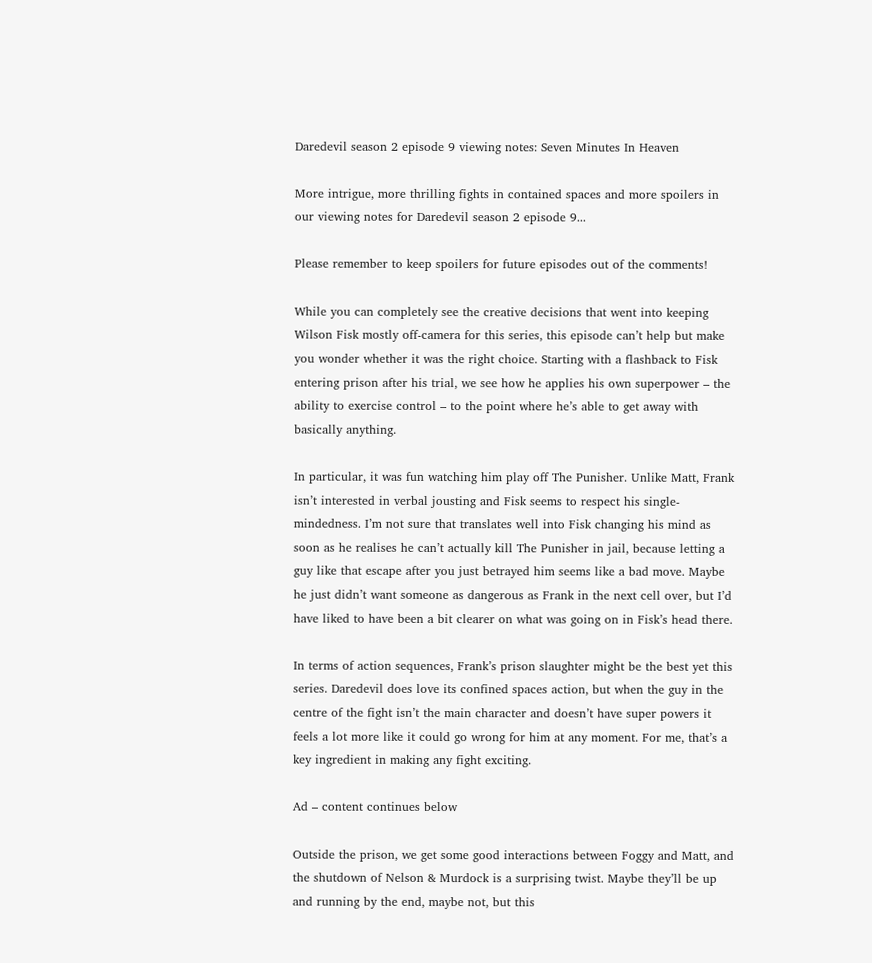Daredevil season 2 episode 9 viewing notes: Seven Minutes In Heaven

More intrigue, more thrilling fights in contained spaces and more spoilers in our viewing notes for Daredevil season 2 episode 9...

Please remember to keep spoilers for future episodes out of the comments!

While you can completely see the creative decisions that went into keeping Wilson Fisk mostly off-camera for this series, this episode can’t help but make you wonder whether it was the right choice. Starting with a flashback to Fisk entering prison after his trial, we see how he applies his own superpower – the ability to exercise control – to the point where he’s able to get away with basically anything.

In particular, it was fun watching him play off The Punisher. Unlike Matt, Frank isn’t interested in verbal jousting and Fisk seems to respect his single-mindedness. I’m not sure that translates well into Fisk changing his mind as soon as he realises he can’t actually kill The Punisher in jail, because letting a guy like that escape after you just betrayed him seems like a bad move. Maybe he just didn’t want someone as dangerous as Frank in the next cell over, but I’d have liked to have been a bit clearer on what was going on in Fisk’s head there.

In terms of action sequences, Frank’s prison slaughter might be the best yet this series. Daredevil does love its confined spaces action, but when the guy in the centre of the fight isn’t the main character and doesn’t have super powers it feels a lot more like it could go wrong for him at any moment. For me, that’s a key ingredient in making any fight exciting.

Ad – content continues below

Outside the prison, we get some good interactions between Foggy and Matt, and the shutdown of Nelson & Murdock is a surprising twist. Maybe they’ll be up and running by the end, maybe not, but this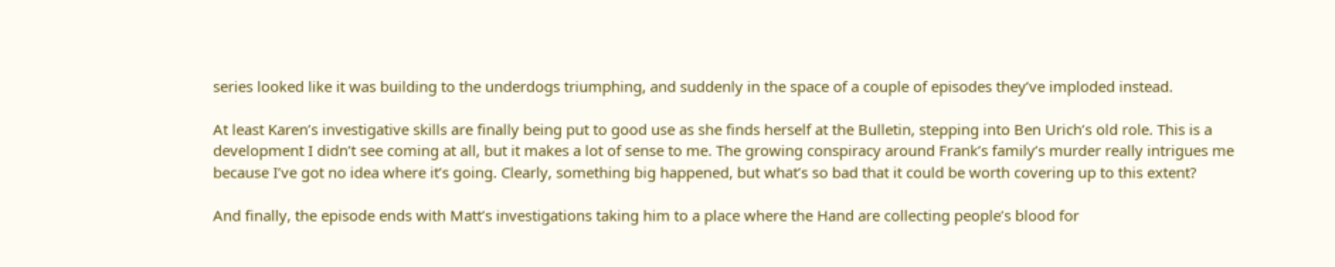series looked like it was building to the underdogs triumphing, and suddenly in the space of a couple of episodes they’ve imploded instead.

At least Karen’s investigative skills are finally being put to good use as she finds herself at the Bulletin, stepping into Ben Urich’s old role. This is a development I didn’t see coming at all, but it makes a lot of sense to me. The growing conspiracy around Frank’s family’s murder really intrigues me because I’ve got no idea where it’s going. Clearly, something big happened, but what’s so bad that it could be worth covering up to this extent?

And finally, the episode ends with Matt’s investigations taking him to a place where the Hand are collecting people’s blood for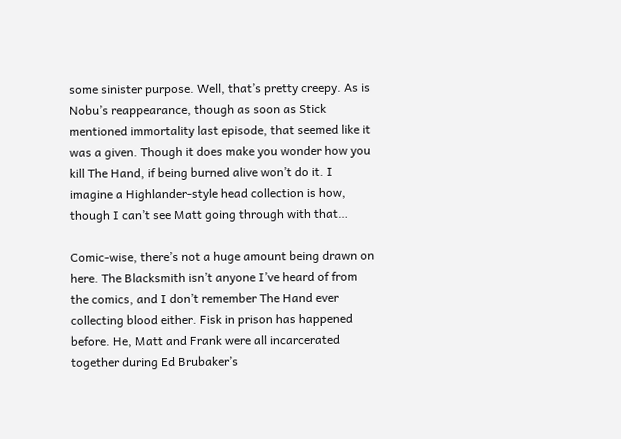some sinister purpose. Well, that’s pretty creepy. As is Nobu’s reappearance, though as soon as Stick mentioned immortality last episode, that seemed like it was a given. Though it does make you wonder how you kill The Hand, if being burned alive won’t do it. I imagine a Highlander-style head collection is how, though I can’t see Matt going through with that…

Comic-wise, there’s not a huge amount being drawn on here. The Blacksmith isn’t anyone I’ve heard of from the comics, and I don’t remember The Hand ever collecting blood either. Fisk in prison has happened before. He, Matt and Frank were all incarcerated together during Ed Brubaker’s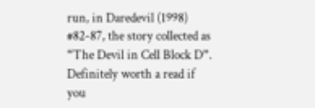run, in Daredevil (1998) #82-87, the story collected as “The Devil in Cell Block D”. Definitely worth a read if you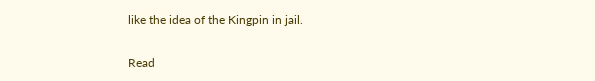like the idea of the Kingpin in jail.

Read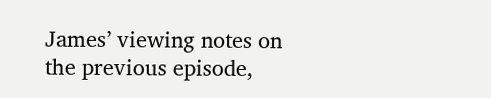James’ viewing notes on the previous episode,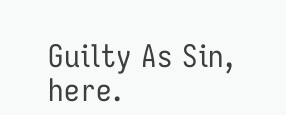Guilty As Sin, here.